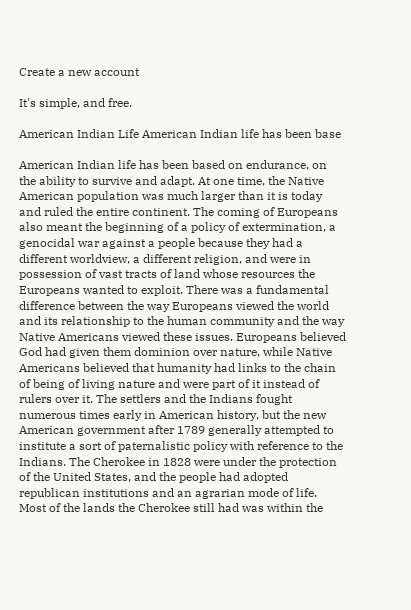Create a new account

It's simple, and free.

American Indian Life American Indian life has been base

American Indian life has been based on endurance, on the ability to survive and adapt. At one time, the Native American population was much larger than it is today and ruled the entire continent. The coming of Europeans also meant the beginning of a policy of extermination, a genocidal war against a people because they had a different worldview, a different religion, and were in possession of vast tracts of land whose resources the Europeans wanted to exploit. There was a fundamental difference between the way Europeans viewed the world and its relationship to the human community and the way Native Americans viewed these issues. Europeans believed God had given them dominion over nature, while Native Americans believed that humanity had links to the chain of being of living nature and were part of it instead of rulers over it. The settlers and the Indians fought numerous times early in American history, but the new American government after 1789 generally attempted to institute a sort of paternalistic policy with reference to the Indians. The Cherokee in 1828 were under the protection of the United States, and the people had adopted republican institutions and an agrarian mode of life. Most of the lands the Cherokee still had was within the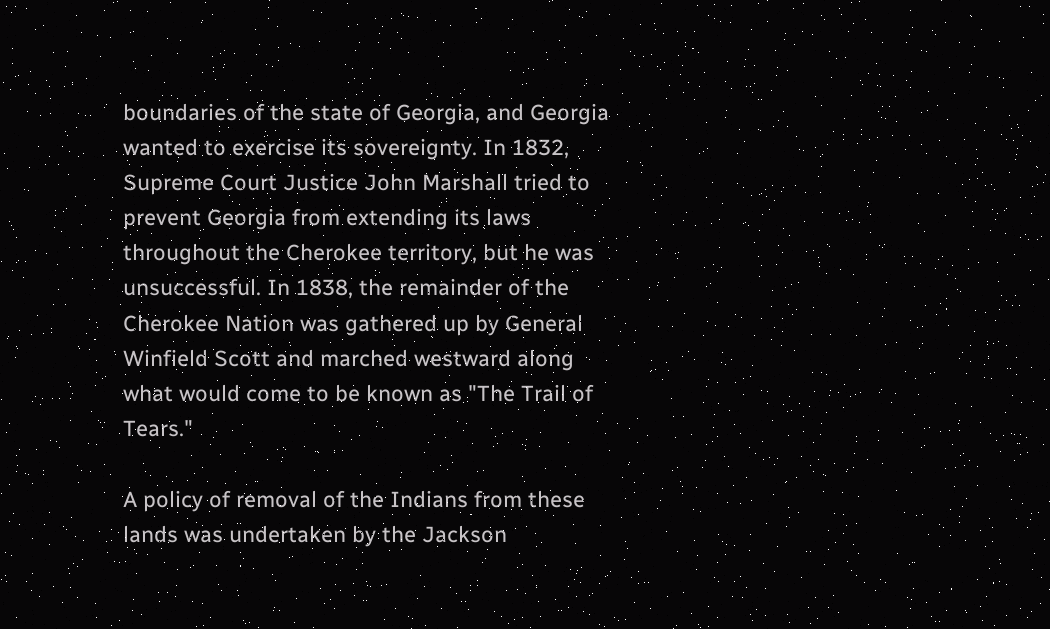boundaries of the state of Georgia, and Georgia wanted to exercise its sovereignty. In 1832, Supreme Court Justice John Marshall tried to prevent Georgia from extending its laws throughout the Cherokee territory, but he was unsuccessful. In 1838, the remainder of the Cherokee Nation was gathered up by General Winfield Scott and marched westward along what would come to be known as "The Trail of Tears."

A policy of removal of the Indians from these lands was undertaken by the Jackson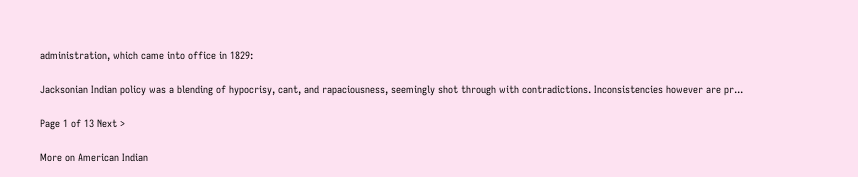administration, which came into office in 1829:

Jacksonian Indian policy was a blending of hypocrisy, cant, and rapaciousness, seemingly shot through with contradictions. Inconsistencies however are pr...

Page 1 of 13 Next >

More on American Indian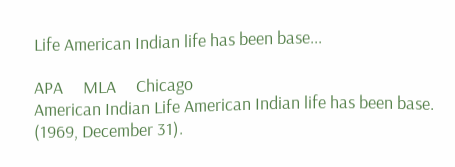Life American Indian life has been base...

APA     MLA     Chicago
American Indian Life American Indian life has been base. (1969, December 31).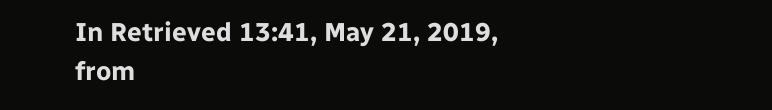In Retrieved 13:41, May 21, 2019, from